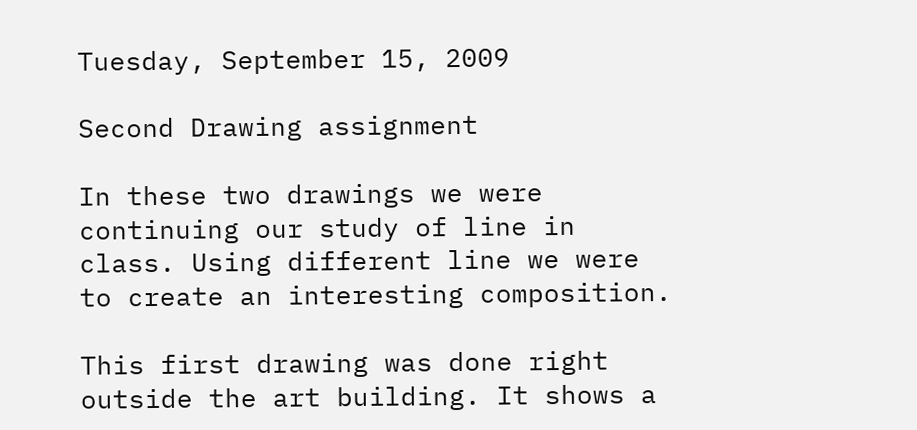Tuesday, September 15, 2009

Second Drawing assignment

In these two drawings we were continuing our study of line in class. Using different line we were to create an interesting composition.

This first drawing was done right outside the art building. It shows a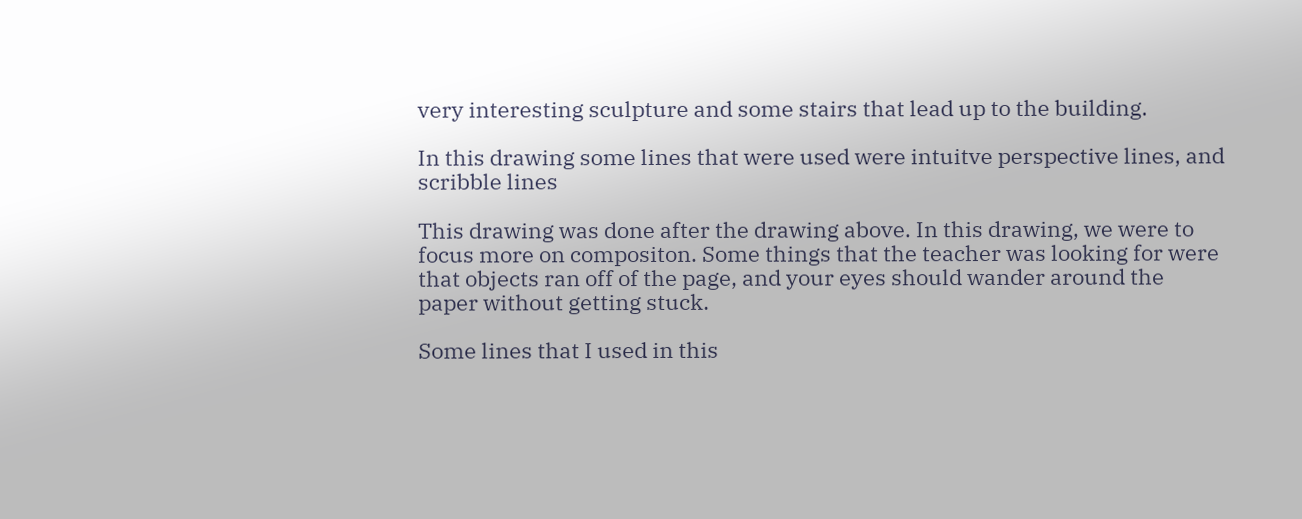very interesting sculpture and some stairs that lead up to the building.

In this drawing some lines that were used were intuitve perspective lines, and scribble lines

This drawing was done after the drawing above. In this drawing, we were to focus more on compositon. Some things that the teacher was looking for were that objects ran off of the page, and your eyes should wander around the paper without getting stuck.

Some lines that I used in this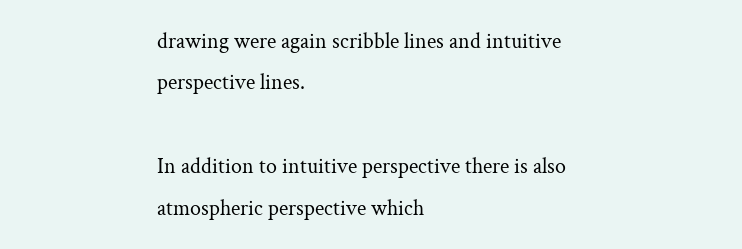drawing were again scribble lines and intuitive perspective lines.

In addition to intuitive perspective there is also atmospheric perspective which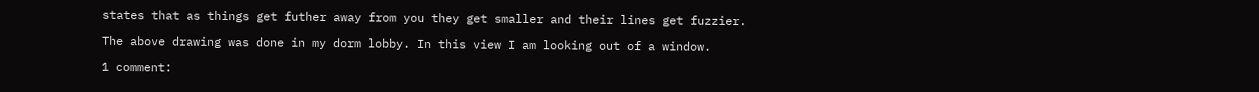states that as things get futher away from you they get smaller and their lines get fuzzier.

The above drawing was done in my dorm lobby. In this view I am looking out of a window.

1 comment: